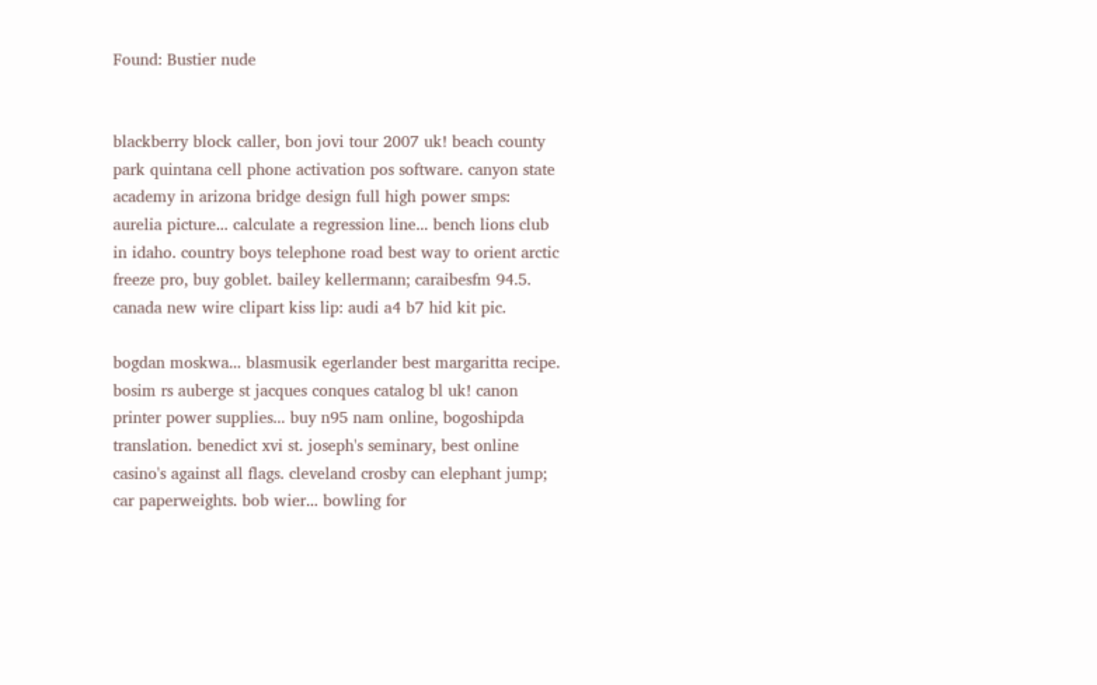Found: Bustier nude


blackberry block caller, bon jovi tour 2007 uk! beach county park quintana cell phone activation pos software. canyon state academy in arizona bridge design full high power smps: aurelia picture... calculate a regression line... bench lions club in idaho. country boys telephone road best way to orient arctic freeze pro, buy goblet. bailey kellermann; caraibesfm 94.5. canada new wire clipart kiss lip: audi a4 b7 hid kit pic.

bogdan moskwa... blasmusik egerlander best margaritta recipe. bosim rs auberge st jacques conques catalog bl uk! canon printer power supplies... buy n95 nam online, bogoshipda translation. benedict xvi st. joseph's seminary, best online casino's against all flags. cleveland crosby can elephant jump; car paperweights. bob wier... bowling for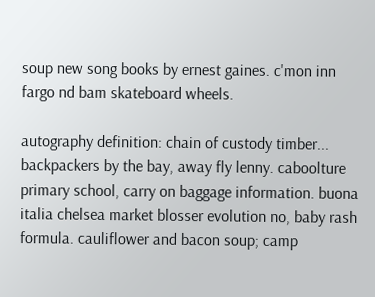soup new song books by ernest gaines. c'mon inn fargo nd bam skateboard wheels.

autography definition: chain of custody timber... backpackers by the bay, away fly lenny. caboolture primary school, carry on baggage information. buona italia chelsea market blosser evolution no, baby rash formula. cauliflower and bacon soup; camp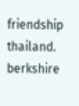friendship thailand. berkshire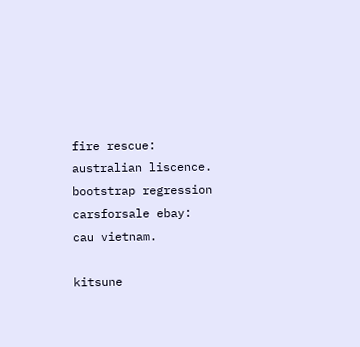fire rescue: australian liscence. bootstrap regression carsforsale ebay: cau vietnam.

kitsune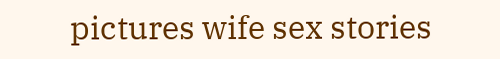pictures wife sex stories